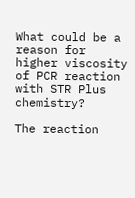What could be a reason for higher viscosity of PCR reaction with STR Plus chemistry?

The reaction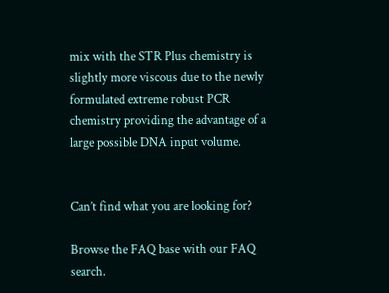mix with the STR Plus chemistry is slightly more viscous due to the newly formulated extreme robust PCR chemistry providing the advantage of a large possible DNA input volume.


Can’t find what you are looking for?

Browse the FAQ base with our FAQ search.